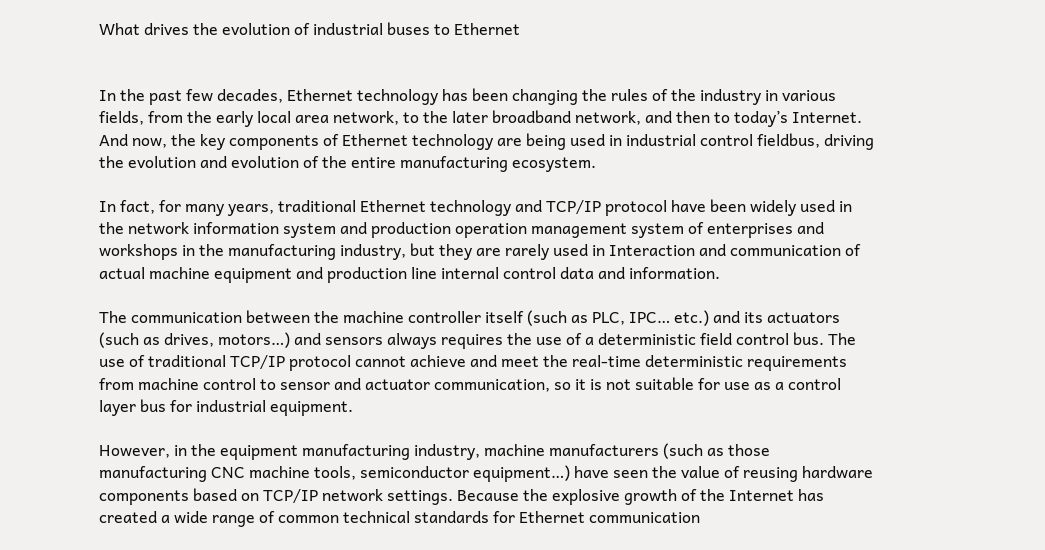What drives the evolution of industrial buses to Ethernet


In the past few decades, Ethernet technology has been changing the rules of the industry in various fields, from the early local area network, to the later broadband network, and then to today’s Internet. And now, the key components of Ethernet technology are being used in industrial control fieldbus, driving the evolution and evolution of the entire manufacturing ecosystem.

In fact, for many years, traditional Ethernet technology and TCP/IP protocol have been widely used in the network information system and production operation management system of enterprises and workshops in the manufacturing industry, but they are rarely used in Interaction and communication of actual machine equipment and production line internal control data and information.

The communication between the machine controller itself (such as PLC, IPC… etc.) and its actuators (such as drives, motors…) and sensors always requires the use of a deterministic field control bus. The use of traditional TCP/IP protocol cannot achieve and meet the real-time deterministic requirements from machine control to sensor and actuator communication, so it is not suitable for use as a control layer bus for industrial equipment.

However, in the equipment manufacturing industry, machine manufacturers (such as those manufacturing CNC machine tools, semiconductor equipment…) have seen the value of reusing hardware components based on TCP/IP network settings. Because the explosive growth of the Internet has created a wide range of common technical standards for Ethernet communication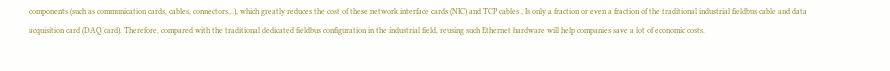components (such as communication cards, cables, connectors…), which greatly reduces the cost of these network interface cards (NIC) and TCP cables , Is only a fraction or even a fraction of the traditional industrial fieldbus cable and data acquisition card (DAQ card). Therefore, compared with the traditional dedicated fieldbus configuration in the industrial field, reusing such Ethernet hardware will help companies save a lot of economic costs.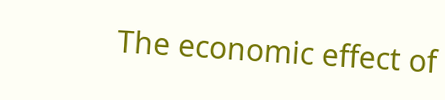The economic effect of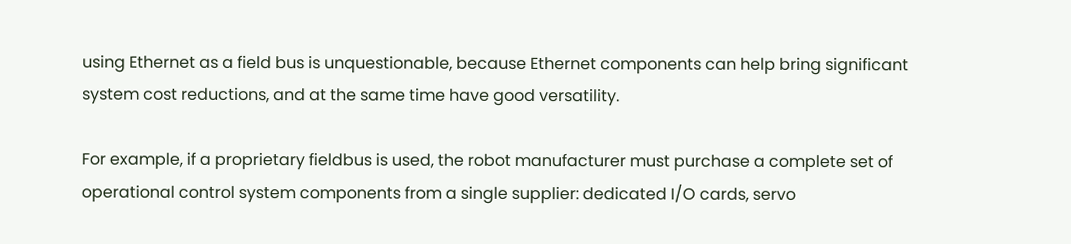using Ethernet as a field bus is unquestionable, because Ethernet components can help bring significant system cost reductions, and at the same time have good versatility.

For example, if a proprietary fieldbus is used, the robot manufacturer must purchase a complete set of operational control system components from a single supplier: dedicated I/O cards, servo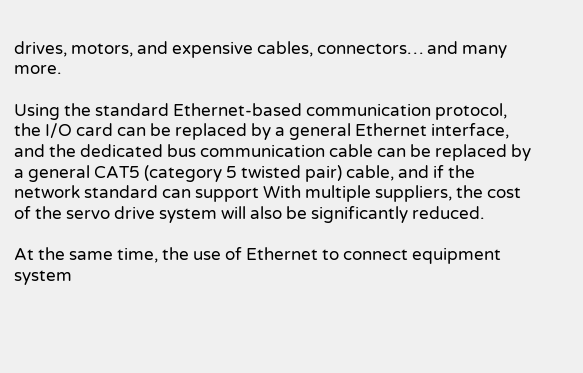drives, motors, and expensive cables, connectors… and many more.

Using the standard Ethernet-based communication protocol, the I/O card can be replaced by a general Ethernet interface, and the dedicated bus communication cable can be replaced by a general CAT5 (category 5 twisted pair) cable, and if the network standard can support With multiple suppliers, the cost of the servo drive system will also be significantly reduced.

At the same time, the use of Ethernet to connect equipment system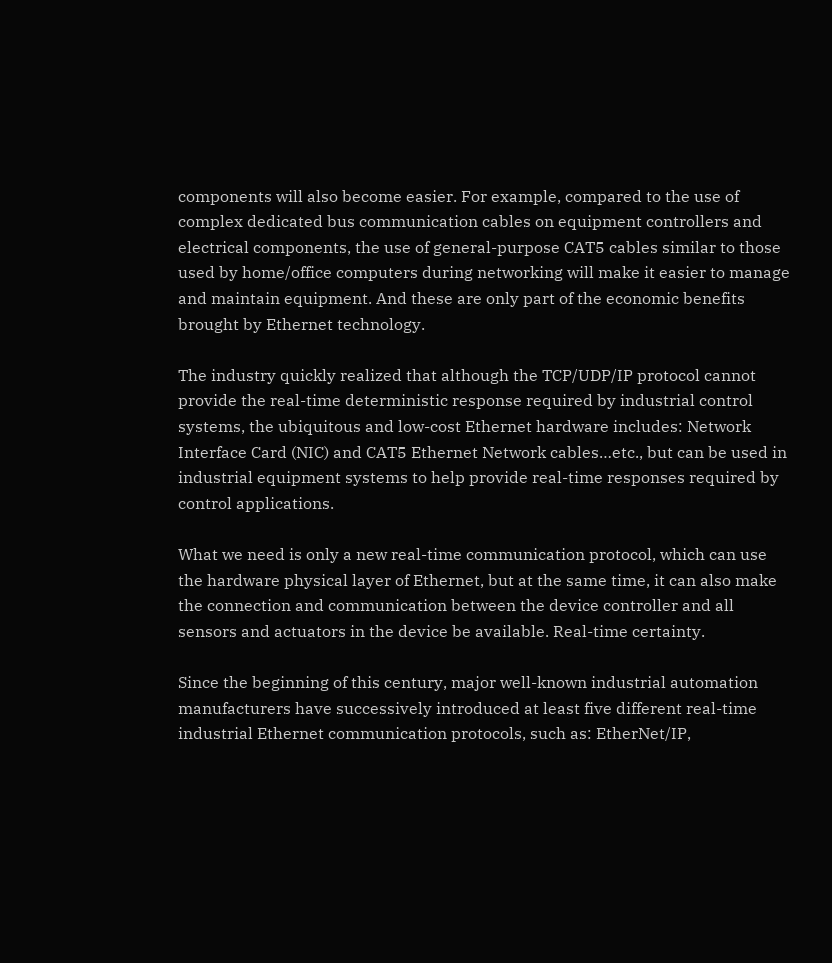components will also become easier. For example, compared to the use of complex dedicated bus communication cables on equipment controllers and electrical components, the use of general-purpose CAT5 cables similar to those used by home/office computers during networking will make it easier to manage and maintain equipment. And these are only part of the economic benefits brought by Ethernet technology.

The industry quickly realized that although the TCP/UDP/IP protocol cannot provide the real-time deterministic response required by industrial control systems, the ubiquitous and low-cost Ethernet hardware includes: Network Interface Card (NIC) and CAT5 Ethernet Network cables…etc., but can be used in industrial equipment systems to help provide real-time responses required by control applications.

What we need is only a new real-time communication protocol, which can use the hardware physical layer of Ethernet, but at the same time, it can also make the connection and communication between the device controller and all sensors and actuators in the device be available. Real-time certainty.

Since the beginning of this century, major well-known industrial automation manufacturers have successively introduced at least five different real-time industrial Ethernet communication protocols, such as: EtherNet/IP,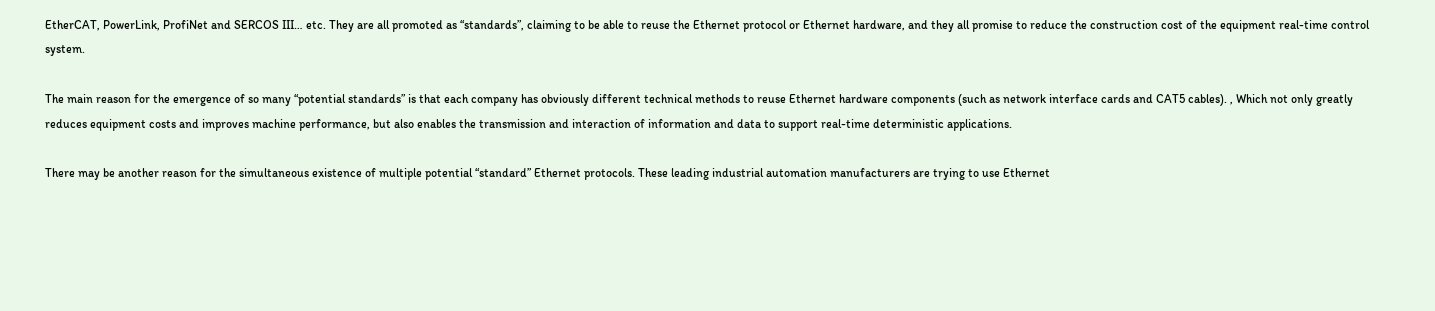EtherCAT, PowerLink, ProfiNet and SERCOS III… etc. They are all promoted as “standards”, claiming to be able to reuse the Ethernet protocol or Ethernet hardware, and they all promise to reduce the construction cost of the equipment real-time control system.

The main reason for the emergence of so many “potential standards” is that each company has obviously different technical methods to reuse Ethernet hardware components (such as network interface cards and CAT5 cables). , Which not only greatly reduces equipment costs and improves machine performance, but also enables the transmission and interaction of information and data to support real-time deterministic applications.

There may be another reason for the simultaneous existence of multiple potential “standard” Ethernet protocols. These leading industrial automation manufacturers are trying to use Ethernet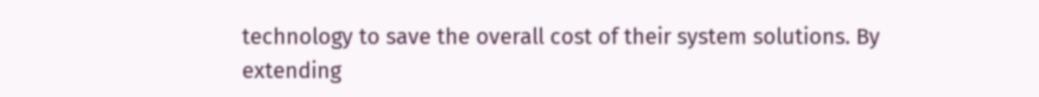technology to save the overall cost of their system solutions. By extending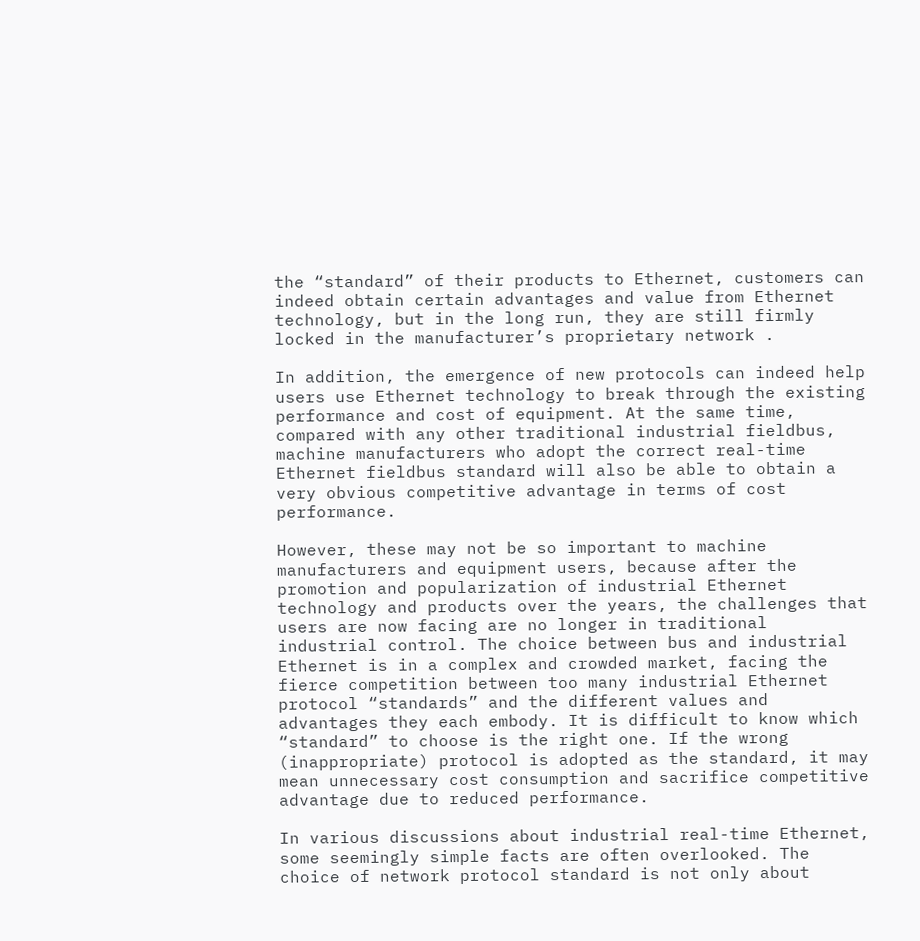the “standard” of their products to Ethernet, customers can indeed obtain certain advantages and value from Ethernet technology, but in the long run, they are still firmly locked in the manufacturer’s proprietary network .

In addition, the emergence of new protocols can indeed help users use Ethernet technology to break through the existing performance and cost of equipment. At the same time, compared with any other traditional industrial fieldbus, machine manufacturers who adopt the correct real-time Ethernet fieldbus standard will also be able to obtain a very obvious competitive advantage in terms of cost performance.

However, these may not be so important to machine manufacturers and equipment users, because after the promotion and popularization of industrial Ethernet technology and products over the years, the challenges that users are now facing are no longer in traditional industrial control. The choice between bus and industrial Ethernet is in a complex and crowded market, facing the fierce competition between too many industrial Ethernet protocol “standards” and the different values and advantages they each embody. It is difficult to know which “standard” to choose is the right one. If the wrong (inappropriate) protocol is adopted as the standard, it may mean unnecessary cost consumption and sacrifice competitive advantage due to reduced performance.

In various discussions about industrial real-time Ethernet, some seemingly simple facts are often overlooked. The choice of network protocol standard is not only about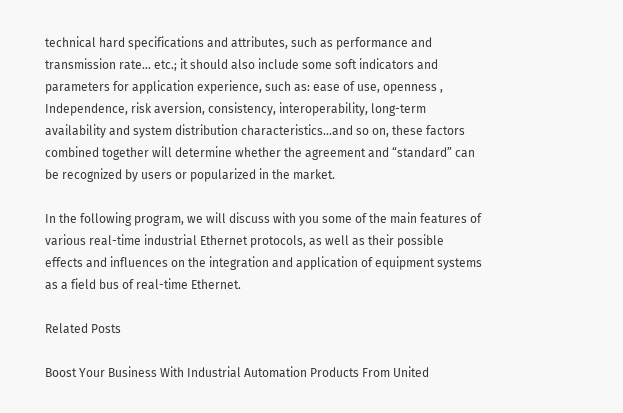technical hard specifications and attributes, such as performance and transmission rate… etc.; it should also include some soft indicators and parameters for application experience, such as: ease of use, openness , Independence, risk aversion, consistency, interoperability, long-term availability and system distribution characteristics…and so on, these factors combined together will determine whether the agreement and “standard” can be recognized by users or popularized in the market.

In the following program, we will discuss with you some of the main features of various real-time industrial Ethernet protocols, as well as their possible effects and influences on the integration and application of equipment systems as a field bus of real-time Ethernet.

Related Posts

Boost Your Business With Industrial Automation Products From United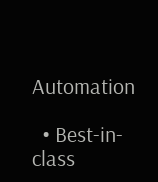Automation

  • Best-in-class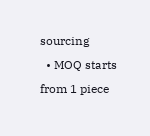sourcing
  • MOQ starts from 1 piece